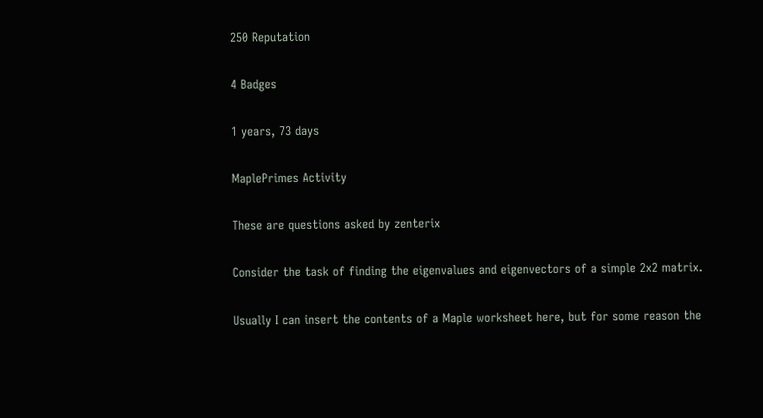250 Reputation

4 Badges

1 years, 73 days

MaplePrimes Activity

These are questions asked by zenterix

Consider the task of finding the eigenvalues and eigenvectors of a simple 2x2 matrix.

Usually I can insert the contents of a Maple worksheet here, but for some reason the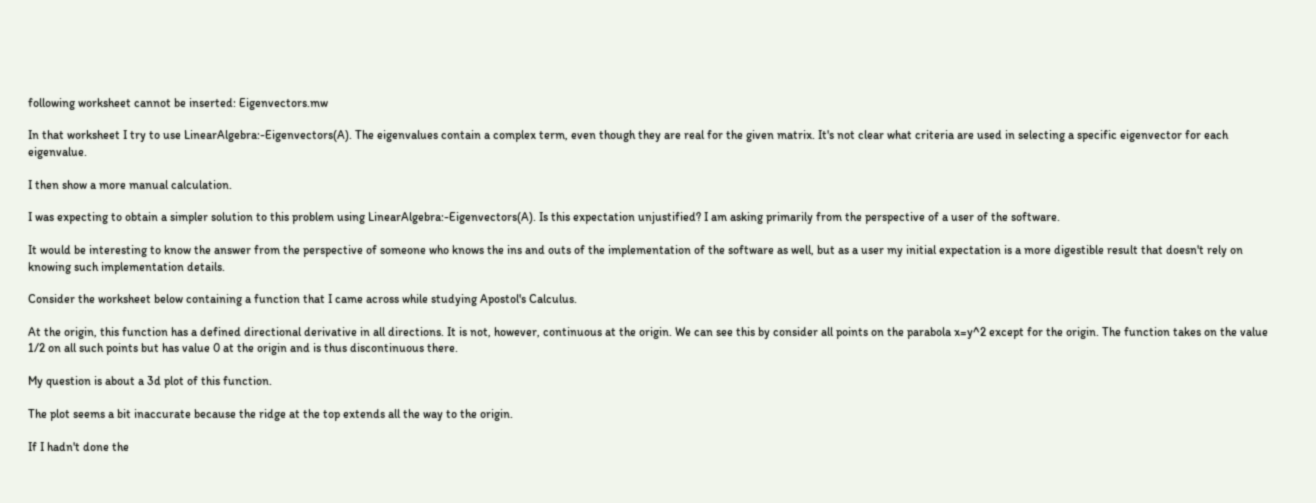following worksheet cannot be inserted: Eigenvectors.mw

In that worksheet I try to use LinearAlgebra:-Eigenvectors(A). The eigenvalues contain a complex term, even though they are real for the given matrix. It's not clear what criteria are used in selecting a specific eigenvector for each eigenvalue.

I then show a more manual calculation.

I was expecting to obtain a simpler solution to this problem using LinearAlgebra:-Eigenvectors(A). Is this expectation unjustified? I am asking primarily from the perspective of a user of the software.

It would be interesting to know the answer from the perspective of someone who knows the ins and outs of the implementation of the software as well, but as a user my initial expectation is a more digestible result that doesn't rely on knowing such implementation details.

Consider the worksheet below containing a function that I came across while studying Apostol's Calculus.

At the origin, this function has a defined directional derivative in all directions. It is not, however, continuous at the origin. We can see this by consider all points on the parabola x=y^2 except for the origin. The function takes on the value 1/2 on all such points but has value 0 at the origin and is thus discontinuous there.

My question is about a 3d plot of this function.

The plot seems a bit inaccurate because the ridge at the top extends all the way to the origin.

If I hadn't done the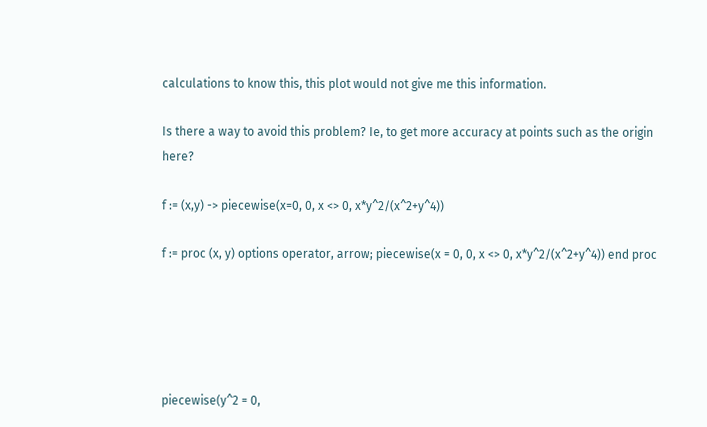calculations to know this, this plot would not give me this information.

Is there a way to avoid this problem? Ie, to get more accuracy at points such as the origin here?

f := (x,y) -> piecewise(x=0, 0, x <> 0, x*y^2/(x^2+y^4))

f := proc (x, y) options operator, arrow; piecewise(x = 0, 0, x <> 0, x*y^2/(x^2+y^4)) end proc





piecewise(y^2 = 0,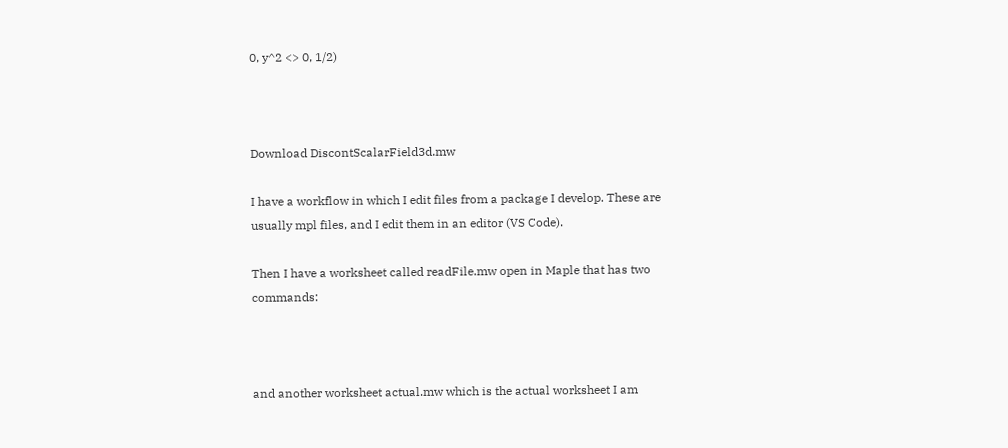0, y^2 <> 0, 1/2)



Download DiscontScalarField3d.mw

I have a workflow in which I edit files from a package I develop. These are usually mpl files, and I edit them in an editor (VS Code).

Then I have a worksheet called readFile.mw open in Maple that has two commands:



and another worksheet actual.mw which is the actual worksheet I am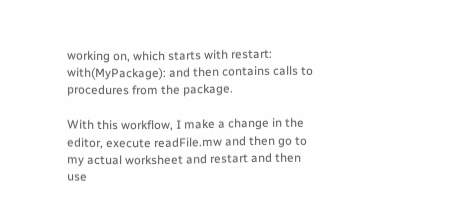working on, which starts with restart: with(MyPackage): and then contains calls to procedures from the package.

With this workflow, I make a change in the editor, execute readFile.mw and then go to my actual worksheet and restart and then use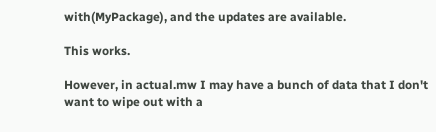with(MyPackage), and the updates are available.

This works.

However, in actual.mw I may have a bunch of data that I don't want to wipe out with a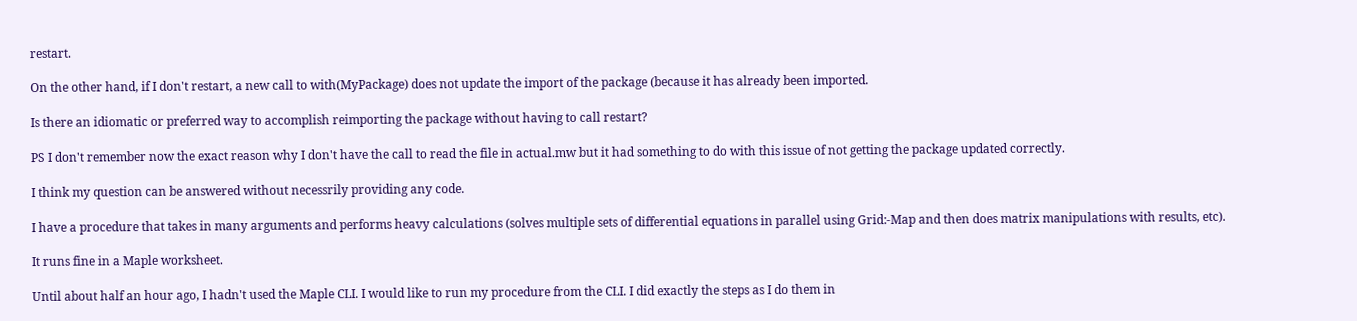restart.

On the other hand, if I don't restart, a new call to with(MyPackage) does not update the import of the package (because it has already been imported.

Is there an idiomatic or preferred way to accomplish reimporting the package without having to call restart?

PS I don't remember now the exact reason why I don't have the call to read the file in actual.mw but it had something to do with this issue of not getting the package updated correctly.

I think my question can be answered without necessrily providing any code.

I have a procedure that takes in many arguments and performs heavy calculations (solves multiple sets of differential equations in parallel using Grid:-Map and then does matrix manipulations with results, etc).

It runs fine in a Maple worksheet.

Until about half an hour ago, I hadn't used the Maple CLI. I would like to run my procedure from the CLI. I did exactly the steps as I do them in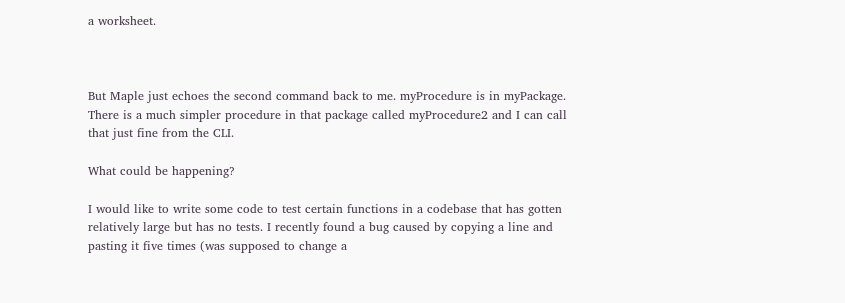a worksheet.



But Maple just echoes the second command back to me. myProcedure is in myPackage. There is a much simpler procedure in that package called myProcedure2 and I can call that just fine from the CLI.

What could be happening?

I would like to write some code to test certain functions in a codebase that has gotten relatively large but has no tests. I recently found a bug caused by copying a line and pasting it five times (was supposed to change a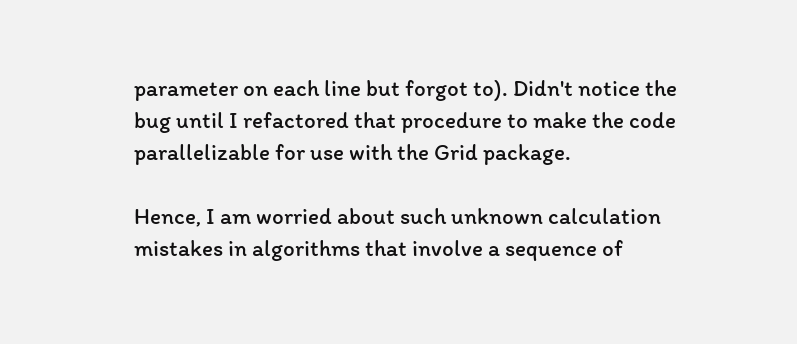parameter on each line but forgot to). Didn't notice the bug until I refactored that procedure to make the code parallelizable for use with the Grid package.

Hence, I am worried about such unknown calculation mistakes in algorithms that involve a sequence of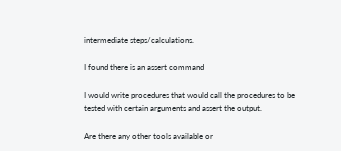intermediate steps/calculations.

I found there is an assert command

I would write procedures that would call the procedures to be tested with certain arguments and assert the output.

Are there any other tools available or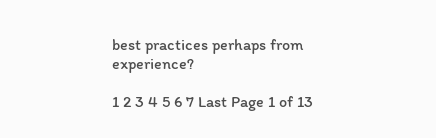best practices perhaps from experience?

1 2 3 4 5 6 7 Last Page 1 of 13